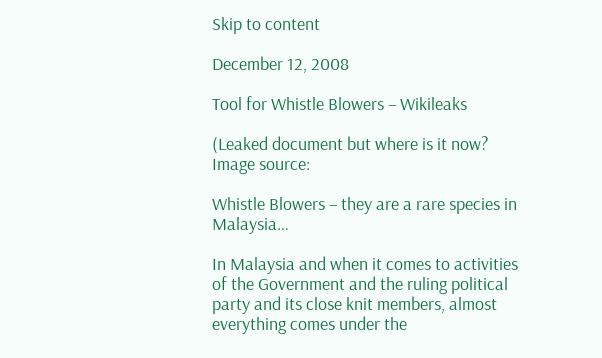Skip to content

December 12, 2008

Tool for Whistle Blowers – Wikileaks

(Leaked document but where is it now? Image source:

Whistle Blowers – they are a rare species in Malaysia…

In Malaysia and when it comes to activities of the Government and the ruling political party and its close knit members, almost everything comes under the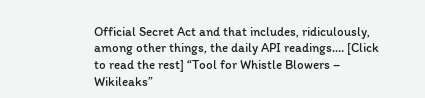Official Secret Act and that includes, ridiculously, among other things, the daily API readings.… [Click to read the rest] “Tool for Whistle Blowers – Wikileaks”